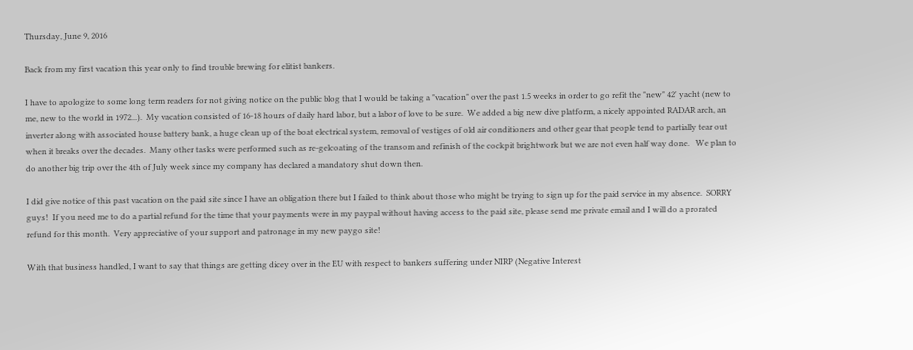Thursday, June 9, 2016

Back from my first vacation this year only to find trouble brewing for elitist bankers.

I have to apologize to some long term readers for not giving notice on the public blog that I would be taking a "vacation" over the past 1.5 weeks in order to go refit the "new" 42' yacht (new to me, new to the world in 1972...).  My vacation consisted of 16-18 hours of daily hard labor, but a labor of love to be sure.  We added a big new dive platform, a nicely appointed RADAR arch, an inverter along with associated house battery bank, a huge clean up of the boat electrical system, removal of vestiges of old air conditioners and other gear that people tend to partially tear out when it breaks over the decades.  Many other tasks were performed such as re-gelcoating of the transom and refinish of the cockpit brightwork but we are not even half way done.   We plan to do another big trip over the 4th of July week since my company has declared a mandatory shut down then.

I did give notice of this past vacation on the paid site since I have an obligation there but I failed to think about those who might be trying to sign up for the paid service in my absence.  SORRY guys!  If you need me to do a partial refund for the time that your payments were in my paypal without having access to the paid site, please send me private email and I will do a prorated refund for this month.  Very appreciative of your support and patronage in my new paygo site!

With that business handled, I want to say that things are getting dicey over in the EU with respect to bankers suffering under NIRP (Negative Interest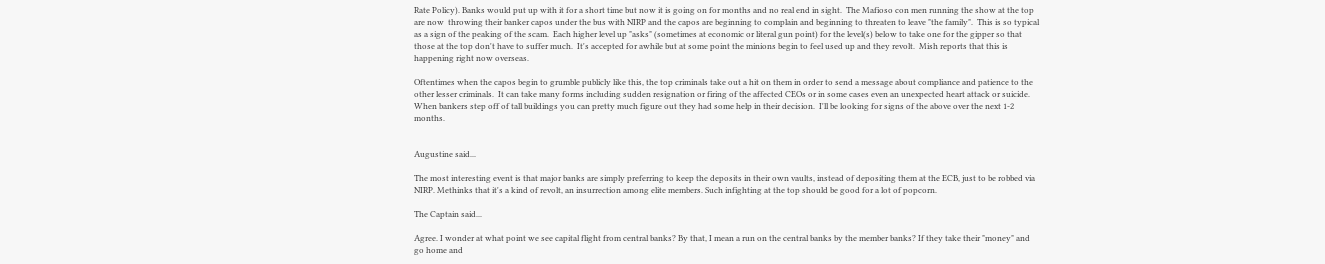Rate Policy). Banks would put up with it for a short time but now it is going on for months and no real end in sight.  The Mafioso con men running the show at the top are now  throwing their banker capos under the bus with NIRP and the capos are beginning to complain and beginning to threaten to leave "the family".  This is so typical as a sign of the peaking of the scam.  Each higher level up "asks" (sometimes at economic or literal gun point) for the level(s) below to take one for the gipper so that those at the top don't have to suffer much.  It's accepted for awhile but at some point the minions begin to feel used up and they revolt.  Mish reports that this is happening right now overseas.

Oftentimes when the capos begin to grumble publicly like this, the top criminals take out a hit on them in order to send a message about compliance and patience to the other lesser criminals.  It can take many forms including sudden resignation or firing of the affected CEOs or in some cases even an unexpected heart attack or suicide.  When bankers step off of tall buildings you can pretty much figure out they had some help in their decision.  I'll be looking for signs of the above over the next 1-2 months.


Augustine said...

The most interesting event is that major banks are simply preferring to keep the deposits in their own vaults, instead of depositing them at the ECB, just to be robbed via NIRP. Methinks that it's a kind of revolt, an insurrection among elite members. Such infighting at the top should be good for a lot of popcorn.

The Captain said...

Agree. I wonder at what point we see capital flight from central banks? By that, I mean a run on the central banks by the member banks? If they take their "money" and go home and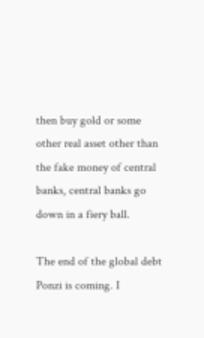then buy gold or some other real asset other than the fake money of central banks, central banks go down in a fiery ball.

The end of the global debt Ponzi is coming. I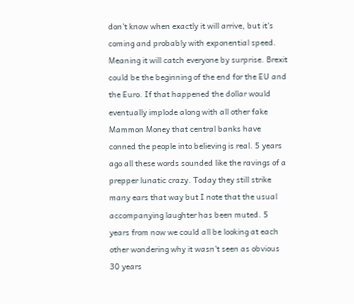don't know when exactly it will arrive, but it's coming and probably with exponential speed. Meaning it will catch everyone by surprise. Brexit could be the beginning of the end for the EU and the Euro. If that happened the dollar would eventually implode along with all other fake Mammon Money that central banks have conned the people into believing is real. 5 years ago all these words sounded like the ravings of a prepper lunatic crazy. Today they still strike many ears that way but I note that the usual accompanying laughter has been muted. 5 years from now we could all be looking at each other wondering why it wasn't seen as obvious 30 years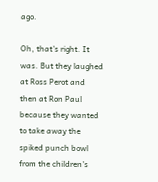ago.

Oh, that's right. It was. But they laughed at Ross Perot and then at Ron Paul because they wanted to take away the spiked punch bowl from the children's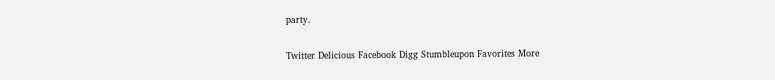party.

Twitter Delicious Facebook Digg Stumbleupon Favorites More